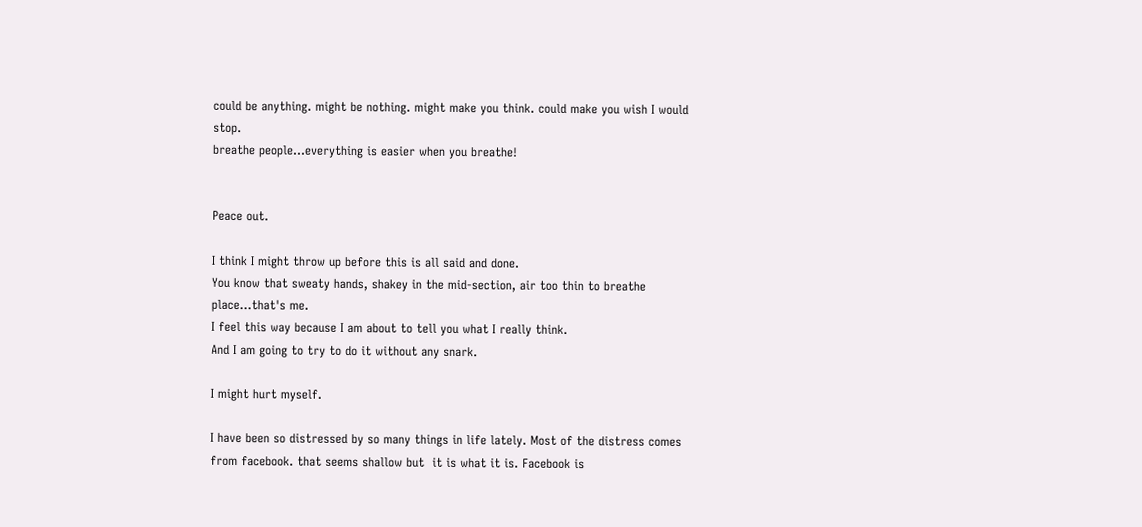could be anything. might be nothing. might make you think. could make you wish I would stop.
breathe people...everything is easier when you breathe!


Peace out.

I think I might throw up before this is all said and done.
You know that sweaty hands, shakey in the mid-section, air too thin to breathe place...that's me.
I feel this way because I am about to tell you what I really think.
And I am going to try to do it without any snark.

I might hurt myself.

I have been so distressed by so many things in life lately. Most of the distress comes from facebook. that seems shallow but  it is what it is. Facebook is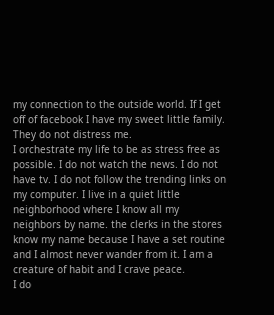my connection to the outside world. If I get off of facebook I have my sweet little family. They do not distress me.
I orchestrate my life to be as stress free as possible. I do not watch the news. I do not have tv. I do not follow the trending links on my computer. I live in a quiet little neighborhood where I know all my neighbors by name. the clerks in the stores know my name because I have a set routine and I almost never wander from it. I am a creature of habit and I crave peace.
I do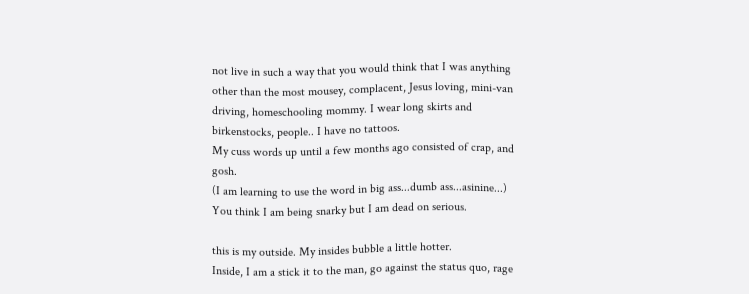not live in such a way that you would think that I was anything other than the most mousey, complacent, Jesus loving, mini-van driving, homeschooling mommy. I wear long skirts and birkenstocks, people.. I have no tattoos.
My cuss words up until a few months ago consisted of crap, and gosh.
(I am learning to use the word in big ass...dumb ass...asinine...)
You think I am being snarky but I am dead on serious.

this is my outside. My insides bubble a little hotter.
Inside, I am a stick it to the man, go against the status quo, rage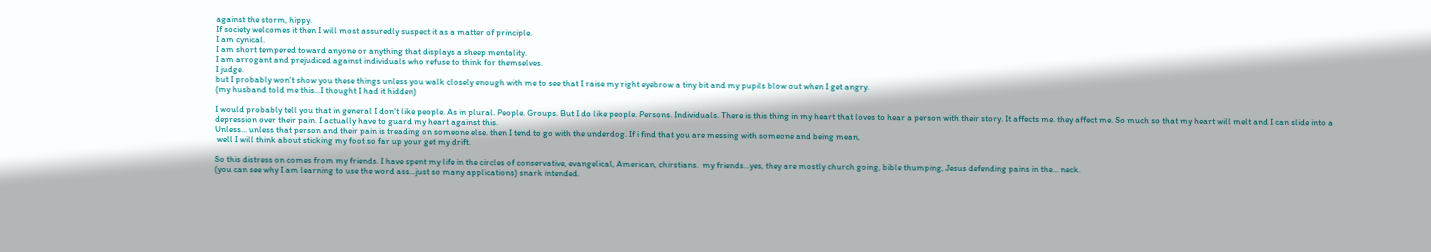against the storm, hippy.
If society welcomes it then I will most assuredly suspect it as a matter of principle.
I am cynical.
I am short tempered toward anyone or anything that displays a sheep mentality.
I am arrogant and prejudiced against individuals who refuse to think for themselves.
I judge.
but I probably won't show you these things unless you walk closely enough with me to see that I raise my right eyebrow a tiny bit and my pupils blow out when I get angry.
(my husband told me this...I thought I had it hidden)

I would probably tell you that in general I don't like people. As in plural. People. Groups. But I do like people. Persons. Individuals. There is this thing in my heart that loves to hear a person with their story. It affects me. they affect me. So much so that my heart will melt and I can slide into a depression over their pain. I actually have to guard my heart against this.
Unless... unless that person and their pain is treading on someone else. then I tend to go with the underdog. If i find that you are messing with someone and being mean,
 well I will think about sticking my foot so far up your get my drift.

So this distress on comes from my friends. I have spent my life in the circles of conservative, evangelical, American, chirstians.  my friends...yes, they are mostly church going, bible thumping, Jesus defending pains in the... neck.
(you can see why I am learning to use the word ass...just so many applications) snark intended.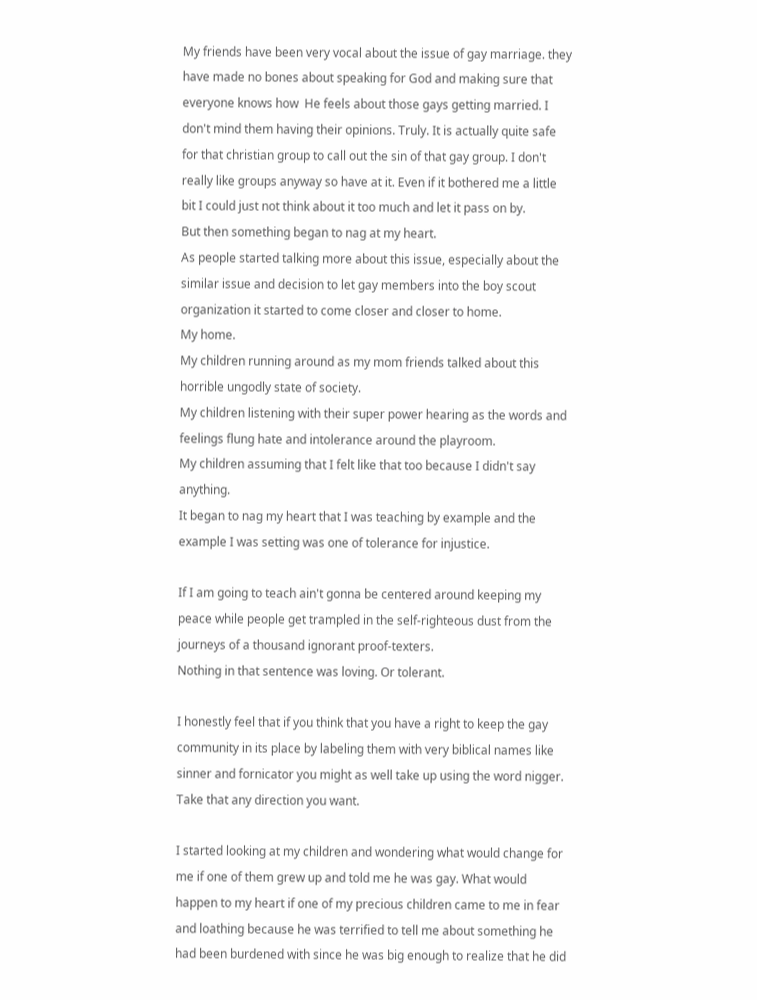My friends have been very vocal about the issue of gay marriage. they have made no bones about speaking for God and making sure that everyone knows how  He feels about those gays getting married. I don't mind them having their opinions. Truly. It is actually quite safe for that christian group to call out the sin of that gay group. I don't really like groups anyway so have at it. Even if it bothered me a little bit I could just not think about it too much and let it pass on by.
But then something began to nag at my heart.
As people started talking more about this issue, especially about the similar issue and decision to let gay members into the boy scout organization it started to come closer and closer to home.
My home.
My children running around as my mom friends talked about this horrible ungodly state of society.
My children listening with their super power hearing as the words and feelings flung hate and intolerance around the playroom.
My children assuming that I felt like that too because I didn't say anything.
It began to nag my heart that I was teaching by example and the example I was setting was one of tolerance for injustice.

If I am going to teach ain't gonna be centered around keeping my peace while people get trampled in the self-righteous dust from the journeys of a thousand ignorant proof-texters.
Nothing in that sentence was loving. Or tolerant.

I honestly feel that if you think that you have a right to keep the gay community in its place by labeling them with very biblical names like sinner and fornicator you might as well take up using the word nigger.
Take that any direction you want.

I started looking at my children and wondering what would change for me if one of them grew up and told me he was gay. What would happen to my heart if one of my precious children came to me in fear and loathing because he was terrified to tell me about something he had been burdened with since he was big enough to realize that he did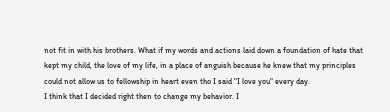not fit in with his brothers. What if my words and actions laid down a foundation of hate that kept my child, the love of my life, in a place of anguish because he knew that my principles could not allow us to fellowship in heart even tho I said "I love you" every day.
I think that I decided right then to change my behavior. I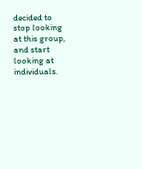decided to stop looking at this group, and start looking at individuals.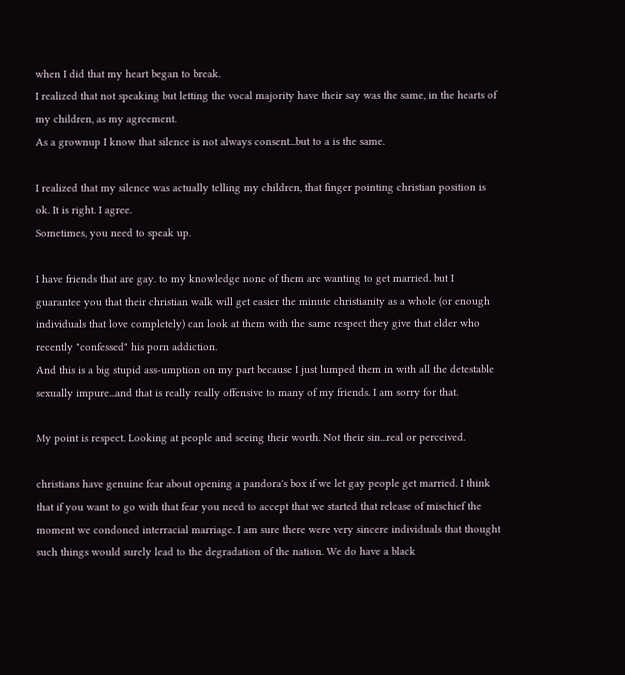when I did that my heart began to break.
I realized that not speaking but letting the vocal majority have their say was the same, in the hearts of my children, as my agreement.
As a grownup I know that silence is not always consent...but to a is the same.

I realized that my silence was actually telling my children, that finger pointing christian position is ok. It is right. I agree.
Sometimes, you need to speak up.

I have friends that are gay. to my knowledge none of them are wanting to get married. but I guarantee you that their christian walk will get easier the minute christianity as a whole (or enough individuals that love completely) can look at them with the same respect they give that elder who recently "confessed" his porn addiction.
And this is a big stupid ass-umption on my part because I just lumped them in with all the detestable sexually impure...and that is really really offensive to many of my friends. I am sorry for that.

My point is respect. Looking at people and seeing their worth. Not their sin...real or perceived.

christians have genuine fear about opening a pandora's box if we let gay people get married. I think that if you want to go with that fear you need to accept that we started that release of mischief the moment we condoned interracial marriage. I am sure there were very sincere individuals that thought such things would surely lead to the degradation of the nation. We do have a black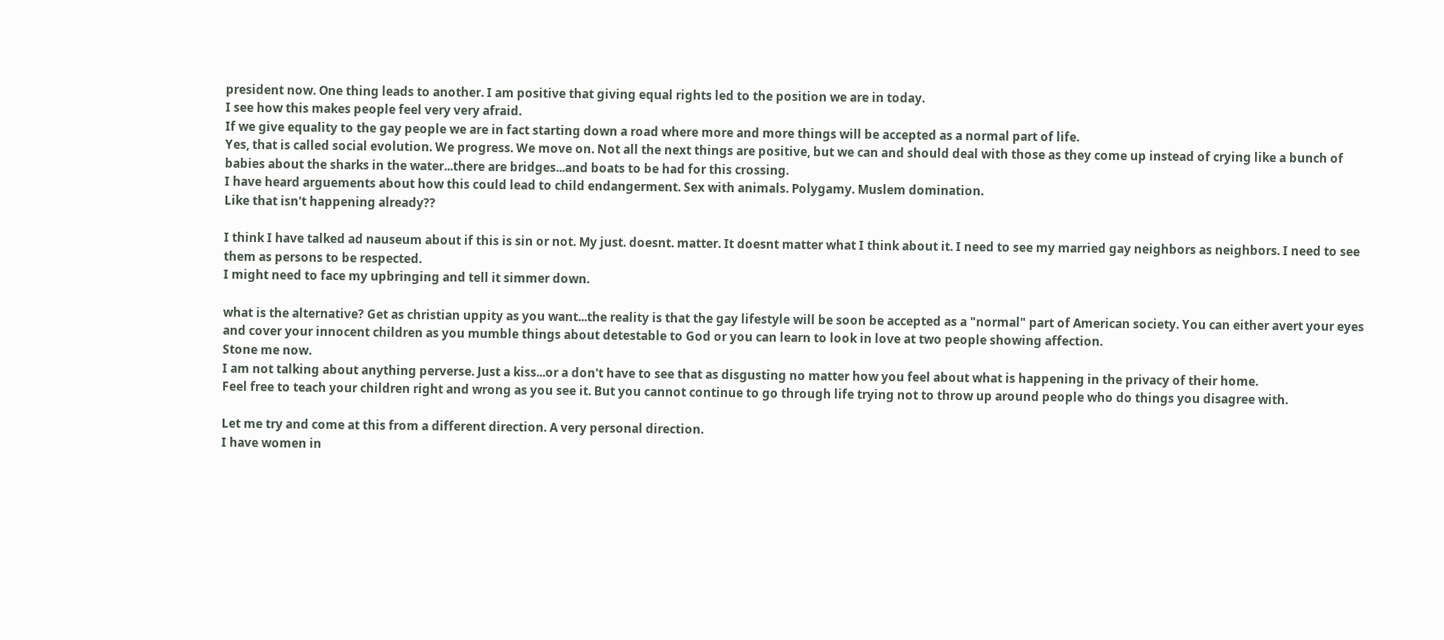president now. One thing leads to another. I am positive that giving equal rights led to the position we are in today.
I see how this makes people feel very very afraid.
If we give equality to the gay people we are in fact starting down a road where more and more things will be accepted as a normal part of life.
Yes, that is called social evolution. We progress. We move on. Not all the next things are positive, but we can and should deal with those as they come up instead of crying like a bunch of babies about the sharks in the water...there are bridges...and boats to be had for this crossing.
I have heard arguements about how this could lead to child endangerment. Sex with animals. Polygamy. Muslem domination.
Like that isn't happening already??

I think I have talked ad nauseum about if this is sin or not. My just. doesnt. matter. It doesnt matter what I think about it. I need to see my married gay neighbors as neighbors. I need to see them as persons to be respected.
I might need to face my upbringing and tell it simmer down.

what is the alternative? Get as christian uppity as you want...the reality is that the gay lifestyle will be soon be accepted as a "normal" part of American society. You can either avert your eyes and cover your innocent children as you mumble things about detestable to God or you can learn to look in love at two people showing affection.
Stone me now.
I am not talking about anything perverse. Just a kiss...or a don't have to see that as disgusting no matter how you feel about what is happening in the privacy of their home.
Feel free to teach your children right and wrong as you see it. But you cannot continue to go through life trying not to throw up around people who do things you disagree with.

Let me try and come at this from a different direction. A very personal direction.
I have women in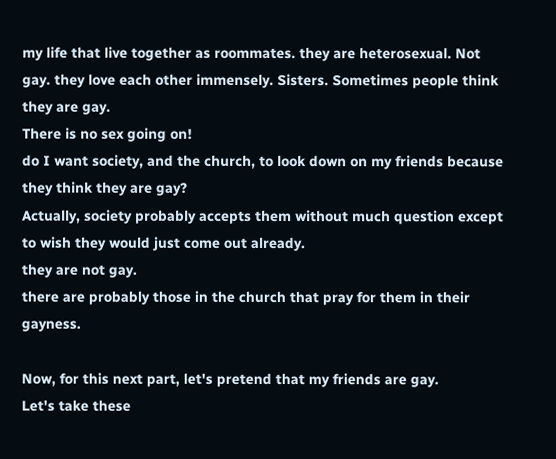my life that live together as roommates. they are heterosexual. Not gay. they love each other immensely. Sisters. Sometimes people think they are gay.
There is no sex going on!
do I want society, and the church, to look down on my friends because they think they are gay?
Actually, society probably accepts them without much question except to wish they would just come out already.
they are not gay.
there are probably those in the church that pray for them in their gayness.

Now, for this next part, let's pretend that my friends are gay.
Let's take these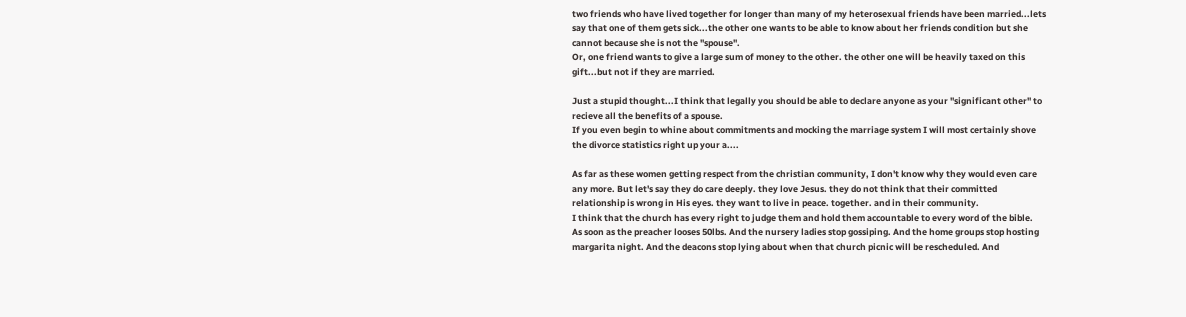two friends who have lived together for longer than many of my heterosexual friends have been married...lets say that one of them gets sick...the other one wants to be able to know about her friends condition but she cannot because she is not the "spouse".
Or, one friend wants to give a large sum of money to the other. the other one will be heavily taxed on this gift...but not if they are married.

Just a stupid thought...I think that legally you should be able to declare anyone as your "significant other" to recieve all the benefits of a spouse.
If you even begin to whine about commitments and mocking the marriage system I will most certainly shove the divorce statistics right up your a....

As far as these women getting respect from the christian community, I don't know why they would even care any more. But let's say they do care deeply. they love Jesus. they do not think that their committed relationship is wrong in His eyes. they want to live in peace. together. and in their community.
I think that the church has every right to judge them and hold them accountable to every word of the bible.
As soon as the preacher looses 50lbs. And the nursery ladies stop gossiping. And the home groups stop hosting margarita night. And the deacons stop lying about when that church picnic will be rescheduled. And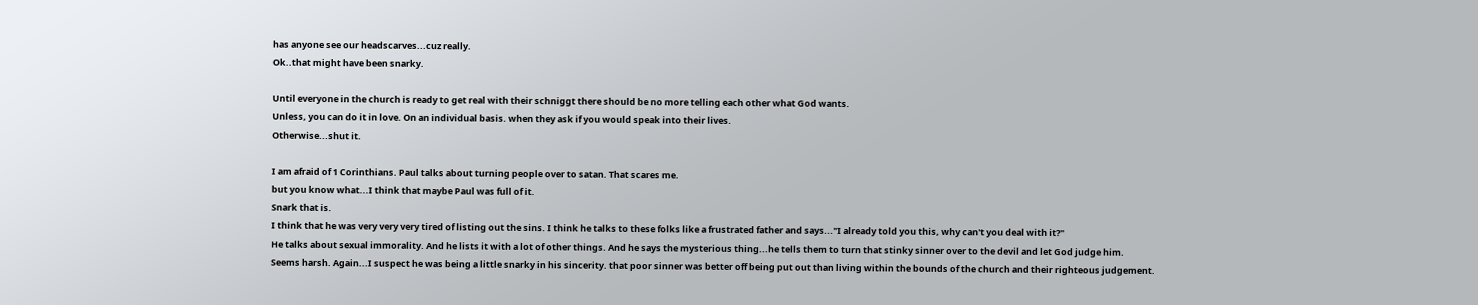has anyone see our headscarves...cuz really.
Ok..that might have been snarky.

Until everyone in the church is ready to get real with their schniggt there should be no more telling each other what God wants.
Unless, you can do it in love. On an individual basis. when they ask if you would speak into their lives.
Otherwise...shut it.

I am afraid of 1 Corinthians. Paul talks about turning people over to satan. That scares me.
but you know what...I think that maybe Paul was full of it.
Snark that is.
I think that he was very very very tired of listing out the sins. I think he talks to these folks like a frustrated father and says..."I already told you this, why can't you deal with it?"
He talks about sexual immorality. And he lists it with a lot of other things. And he says the mysterious thing...he tells them to turn that stinky sinner over to the devil and let God judge him.
Seems harsh. Again...I suspect he was being a little snarky in his sincerity. that poor sinner was better off being put out than living within the bounds of the church and their righteous judgement.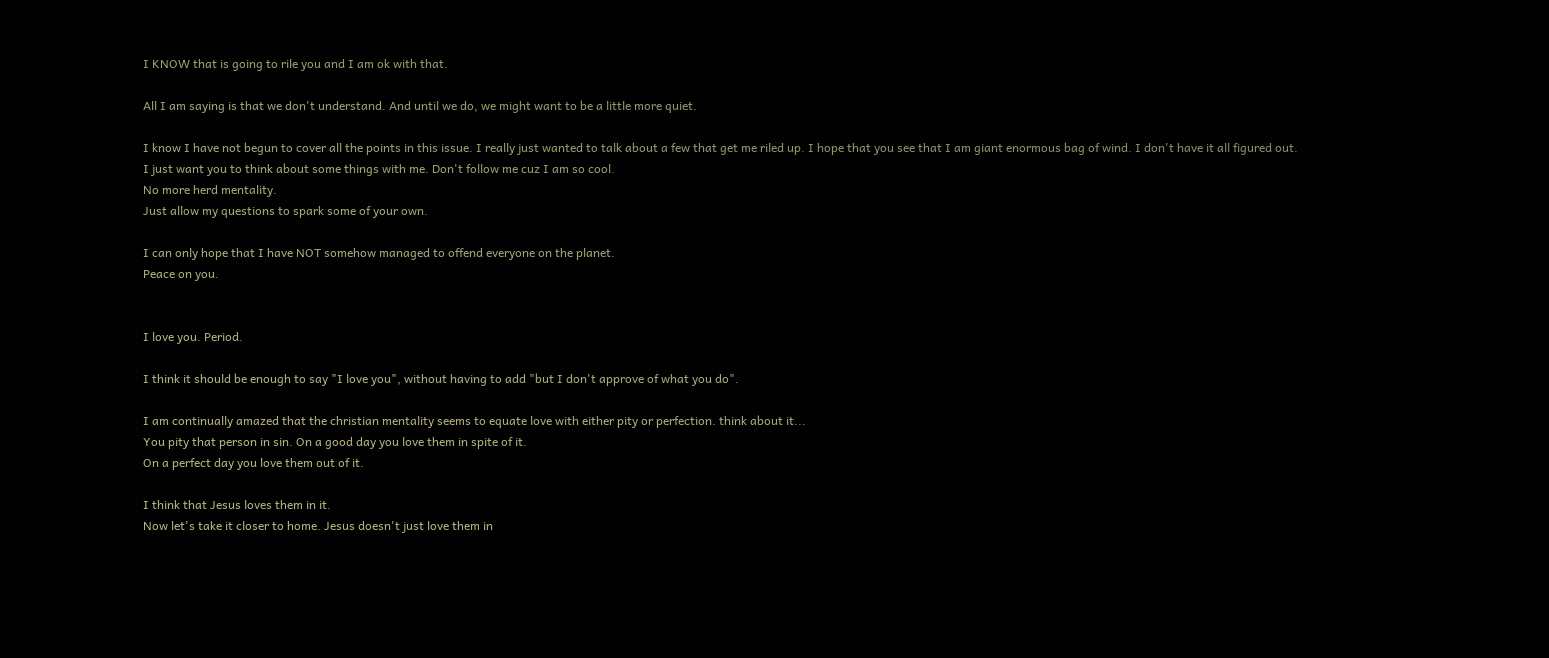I KNOW that is going to rile you and I am ok with that.

All I am saying is that we don't understand. And until we do, we might want to be a little more quiet.

I know I have not begun to cover all the points in this issue. I really just wanted to talk about a few that get me riled up. I hope that you see that I am giant enormous bag of wind. I don't have it all figured out.
I just want you to think about some things with me. Don't follow me cuz I am so cool.
No more herd mentality.
Just allow my questions to spark some of your own.

I can only hope that I have NOT somehow managed to offend everyone on the planet.
Peace on you.


I love you. Period.

I think it should be enough to say "I love you", without having to add "but I don't approve of what you do".

I am continually amazed that the christian mentality seems to equate love with either pity or perfection. think about it...
You pity that person in sin. On a good day you love them in spite of it.
On a perfect day you love them out of it.

I think that Jesus loves them in it.
Now let's take it closer to home. Jesus doesn't just love them in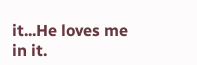it...He loves me in it.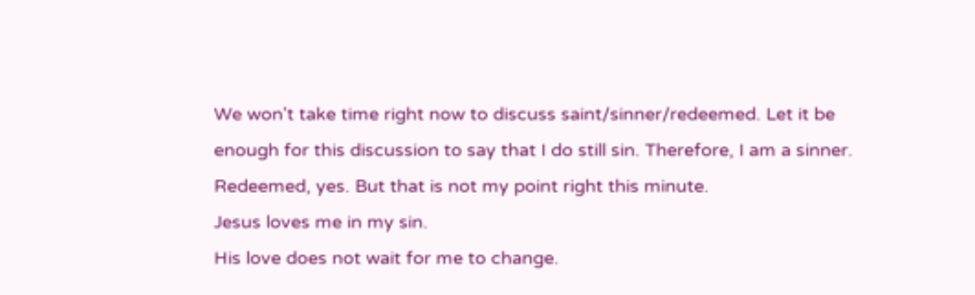We won't take time right now to discuss saint/sinner/redeemed. Let it be enough for this discussion to say that I do still sin. Therefore, I am a sinner. Redeemed, yes. But that is not my point right this minute.
Jesus loves me in my sin.
His love does not wait for me to change.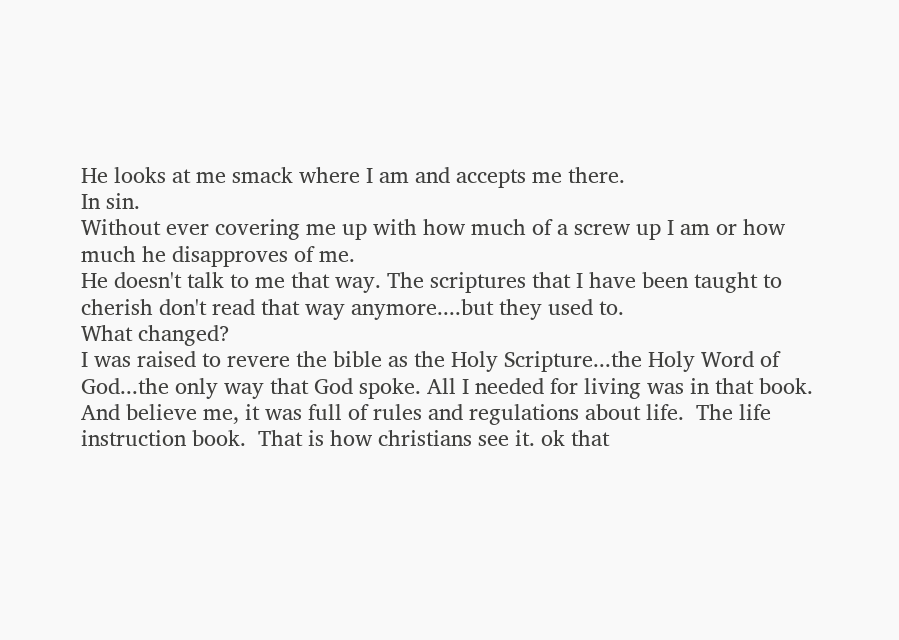He looks at me smack where I am and accepts me there.
In sin.
Without ever covering me up with how much of a screw up I am or how much he disapproves of me.
He doesn't talk to me that way. The scriptures that I have been taught to cherish don't read that way anymore....but they used to.
What changed?
I was raised to revere the bible as the Holy Scripture...the Holy Word of God...the only way that God spoke. All I needed for living was in that book. And believe me, it was full of rules and regulations about life.  The life instruction book.  That is how christians see it. ok that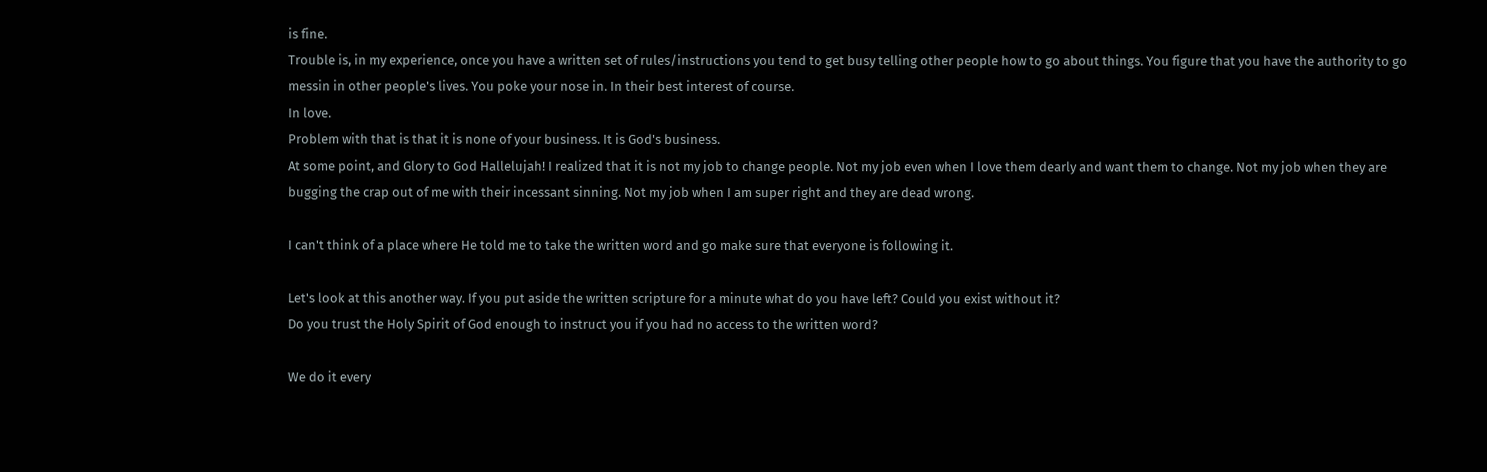is fine.
Trouble is, in my experience, once you have a written set of rules/instructions you tend to get busy telling other people how to go about things. You figure that you have the authority to go messin in other people's lives. You poke your nose in. In their best interest of course.
In love.
Problem with that is that it is none of your business. It is God's business.
At some point, and Glory to God Hallelujah! I realized that it is not my job to change people. Not my job even when I love them dearly and want them to change. Not my job when they are bugging the crap out of me with their incessant sinning. Not my job when I am super right and they are dead wrong.

I can't think of a place where He told me to take the written word and go make sure that everyone is following it.

Let's look at this another way. If you put aside the written scripture for a minute what do you have left? Could you exist without it?
Do you trust the Holy Spirit of God enough to instruct you if you had no access to the written word?

We do it every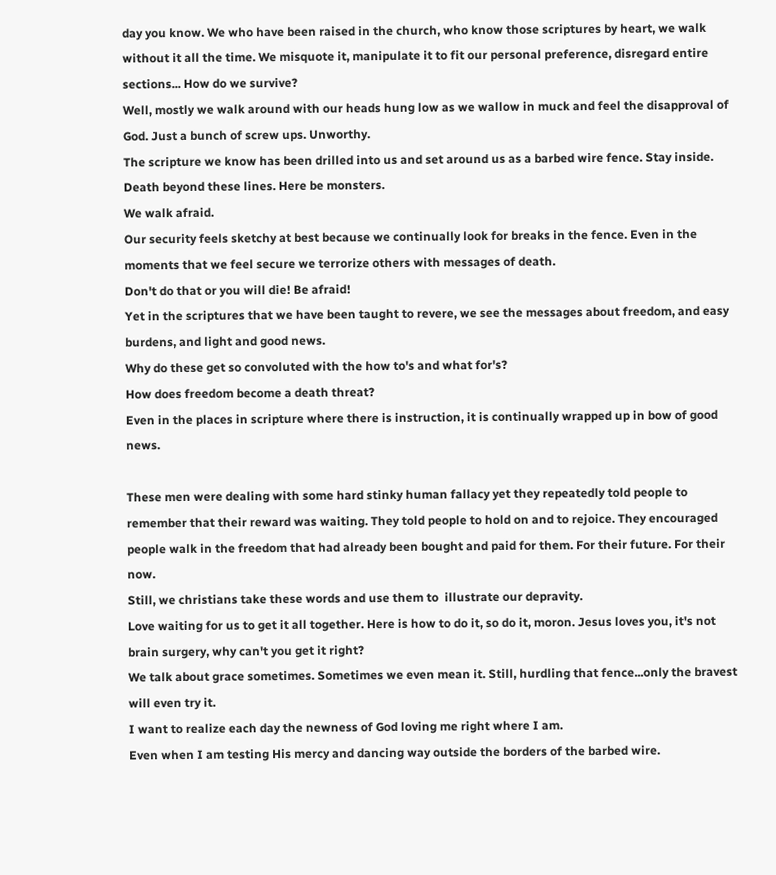day you know. We who have been raised in the church, who know those scriptures by heart, we walk without it all the time. We misquote it, manipulate it to fit our personal preference, disregard entire sections... How do we survive?
Well, mostly we walk around with our heads hung low as we wallow in muck and feel the disapproval of God. Just a bunch of screw ups. Unworthy.
The scripture we know has been drilled into us and set around us as a barbed wire fence. Stay inside.
Death beyond these lines. Here be monsters.
We walk afraid.
Our security feels sketchy at best because we continually look for breaks in the fence. Even in the moments that we feel secure we terrorize others with messages of death.
Don't do that or you will die! Be afraid!
Yet in the scriptures that we have been taught to revere, we see the messages about freedom, and easy burdens, and light and good news.
Why do these get so convoluted with the how to's and what for's?
How does freedom become a death threat?
Even in the places in scripture where there is instruction, it is continually wrapped up in bow of good news.

These men were dealing with some hard stinky human fallacy yet they repeatedly told people to remember that their reward was waiting. They told people to hold on and to rejoice. They encouraged people walk in the freedom that had already been bought and paid for them. For their future. For their now.
Still, we christians take these words and use them to  illustrate our depravity.
Love waiting for us to get it all together. Here is how to do it, so do it, moron. Jesus loves you, it's not brain surgery, why can't you get it right?
We talk about grace sometimes. Sometimes we even mean it. Still, hurdling that fence...only the bravest will even try it.
I want to realize each day the newness of God loving me right where I am.
Even when I am testing His mercy and dancing way outside the borders of the barbed wire.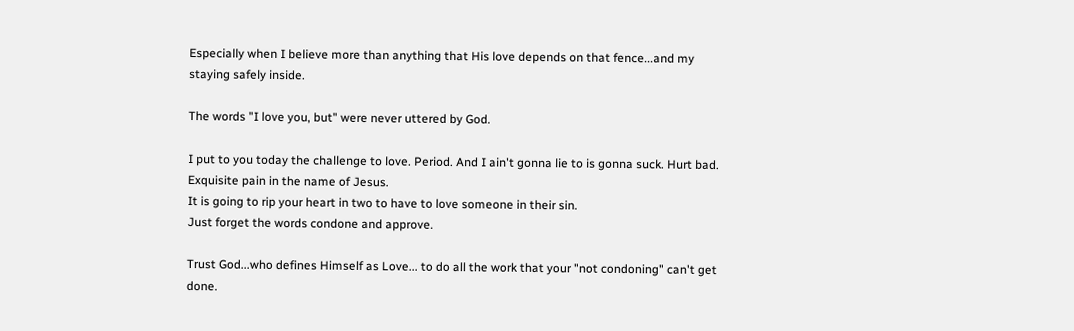Especially when I believe more than anything that His love depends on that fence...and my staying safely inside.

The words "I love you, but" were never uttered by God.

I put to you today the challenge to love. Period. And I ain't gonna lie to is gonna suck. Hurt bad. Exquisite pain in the name of Jesus.
It is going to rip your heart in two to have to love someone in their sin.
Just forget the words condone and approve.

Trust God...who defines Himself as Love... to do all the work that your "not condoning" can't get done.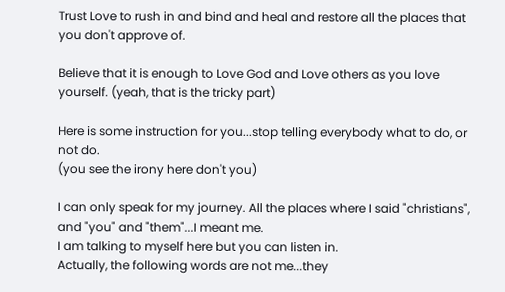Trust Love to rush in and bind and heal and restore all the places that you don't approve of.

Believe that it is enough to Love God and Love others as you love yourself. (yeah, that is the tricky part)

Here is some instruction for you...stop telling everybody what to do, or not do.
(you see the irony here don't you)

I can only speak for my journey. All the places where I said "christians", and "you" and "them"...I meant me.
I am talking to myself here but you can listen in.
Actually, the following words are not me...they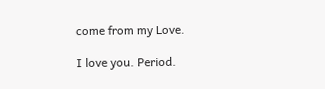come from my Love.

I love you. Period.